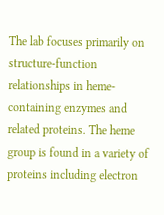The lab focuses primarily on structure-function relationships in heme-containing enzymes and related proteins. The heme group is found in a variety of proteins including electron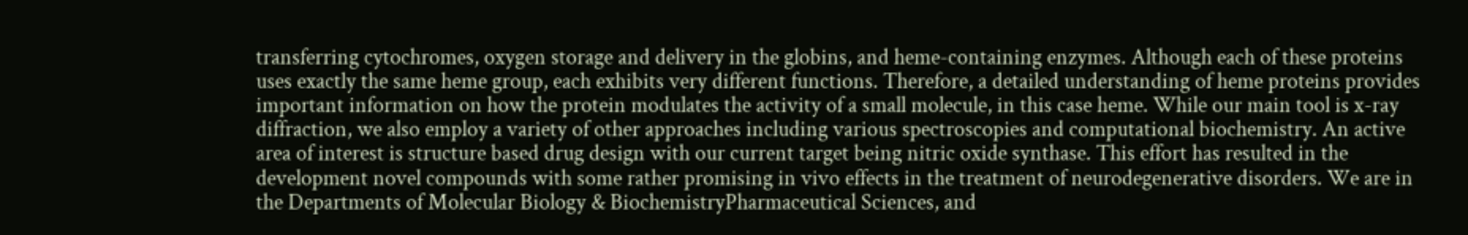transferring cytochromes, oxygen storage and delivery in the globins, and heme-containing enzymes. Although each of these proteins uses exactly the same heme group, each exhibits very different functions. Therefore, a detailed understanding of heme proteins provides important information on how the protein modulates the activity of a small molecule, in this case heme. While our main tool is x-ray diffraction, we also employ a variety of other approaches including various spectroscopies and computational biochemistry. An active area of interest is structure based drug design with our current target being nitric oxide synthase. This effort has resulted in the development novel compounds with some rather promising in vivo effects in the treatment of neurodegenerative disorders. We are in the Departments of Molecular Biology & BiochemistryPharmaceutical Sciences, and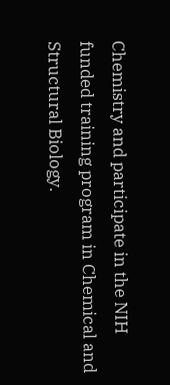Chemistry and participate in the NIH funded training program in Chemical and Structural Biology.